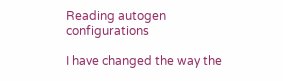Reading autogen configurations

I have changed the way the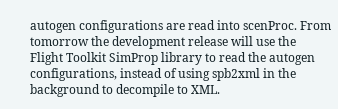autogen configurations are read into scenProc. From tomorrow the development release will use the Flight Toolkit SimProp library to read the autogen configurations, instead of using spb2xml in the background to decompile to XML.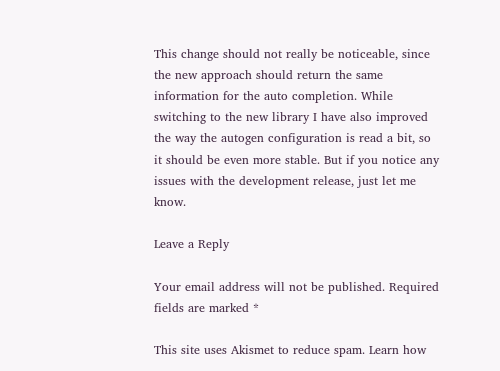This change should not really be noticeable, since the new approach should return the same information for the auto completion. While switching to the new library I have also improved the way the autogen configuration is read a bit, so it should be even more stable. But if you notice any issues with the development release, just let me know.

Leave a Reply

Your email address will not be published. Required fields are marked *

This site uses Akismet to reduce spam. Learn how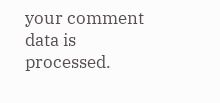your comment data is processed.